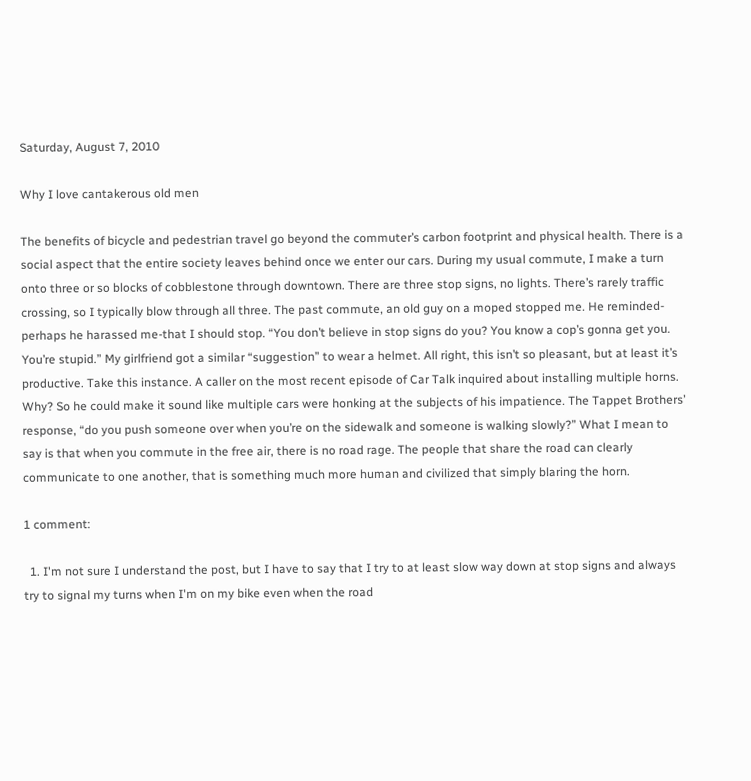Saturday, August 7, 2010

Why I love cantakerous old men

The benefits of bicycle and pedestrian travel go beyond the commuter’s carbon footprint and physical health. There is a social aspect that the entire society leaves behind once we enter our cars. During my usual commute, I make a turn onto three or so blocks of cobblestone through downtown. There are three stop signs, no lights. There’s rarely traffic crossing, so I typically blow through all three. The past commute, an old guy on a moped stopped me. He reminded-perhaps he harassed me-that I should stop. “You don’t believe in stop signs do you? You know a cop’s gonna get you. You’re stupid.” My girlfriend got a similar “suggestion” to wear a helmet. All right, this isn’t so pleasant, but at least it’s productive. Take this instance. A caller on the most recent episode of Car Talk inquired about installing multiple horns. Why? So he could make it sound like multiple cars were honking at the subjects of his impatience. The Tappet Brothers’ response, “do you push someone over when you’re on the sidewalk and someone is walking slowly?” What I mean to say is that when you commute in the free air, there is no road rage. The people that share the road can clearly communicate to one another, that is something much more human and civilized that simply blaring the horn.

1 comment:

  1. I'm not sure I understand the post, but I have to say that I try to at least slow way down at stop signs and always try to signal my turns when I'm on my bike even when the road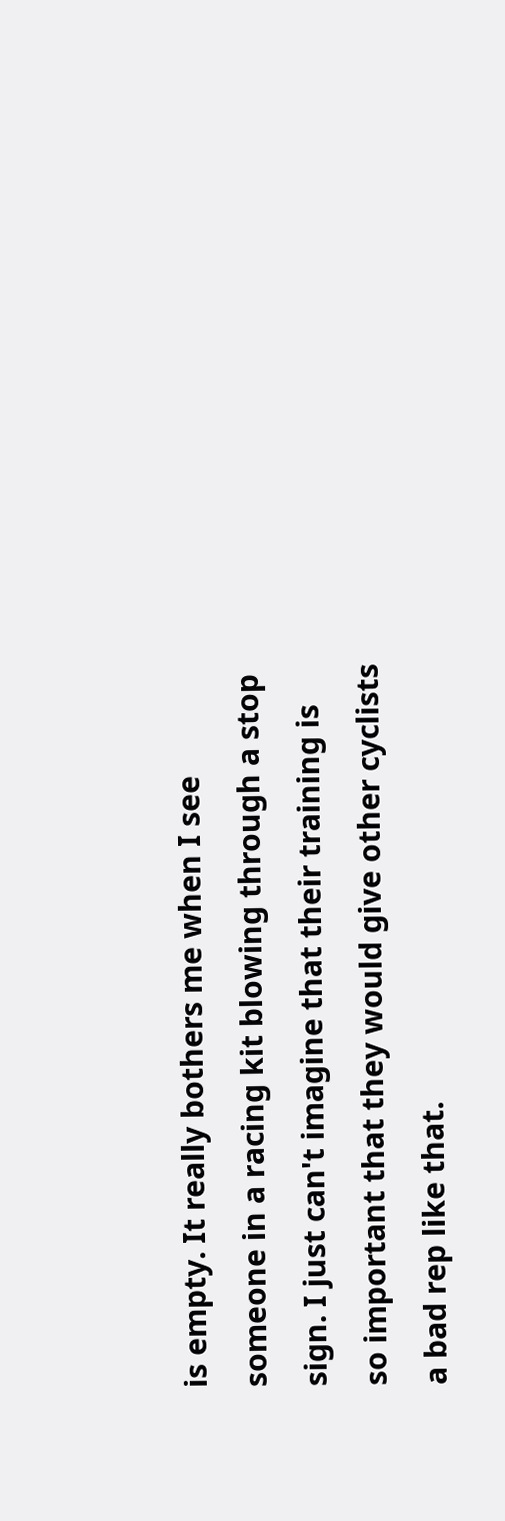is empty. It really bothers me when I see someone in a racing kit blowing through a stop sign. I just can't imagine that their training is so important that they would give other cyclists a bad rep like that.